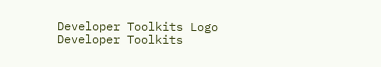Developer Toolkits Logo Developer Toolkits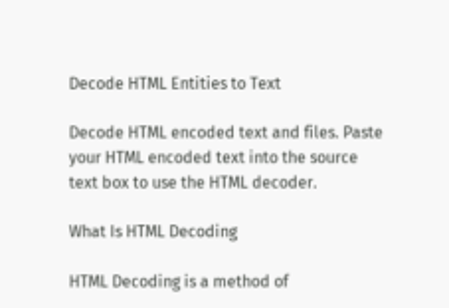Decode HTML Entities to Text

Decode HTML encoded text and files. Paste your HTML encoded text into the source text box to use the HTML decoder.

What Is HTML Decoding

HTML Decoding is a method of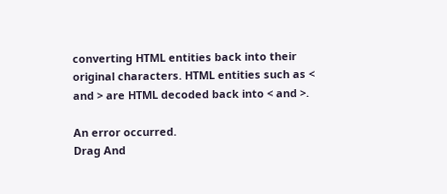converting HTML entities back into their original characters. HTML entities such as < and > are HTML decoded back into < and >.

An error occurred.
Drag And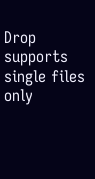Drop supports single files only